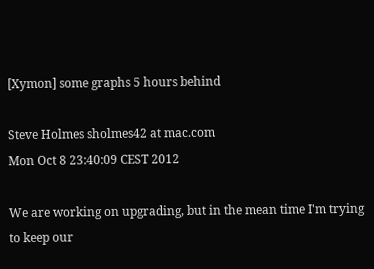[Xymon] some graphs 5 hours behind

Steve Holmes sholmes42 at mac.com
Mon Oct 8 23:40:09 CEST 2012

We are working on upgrading, but in the mean time I'm trying to keep our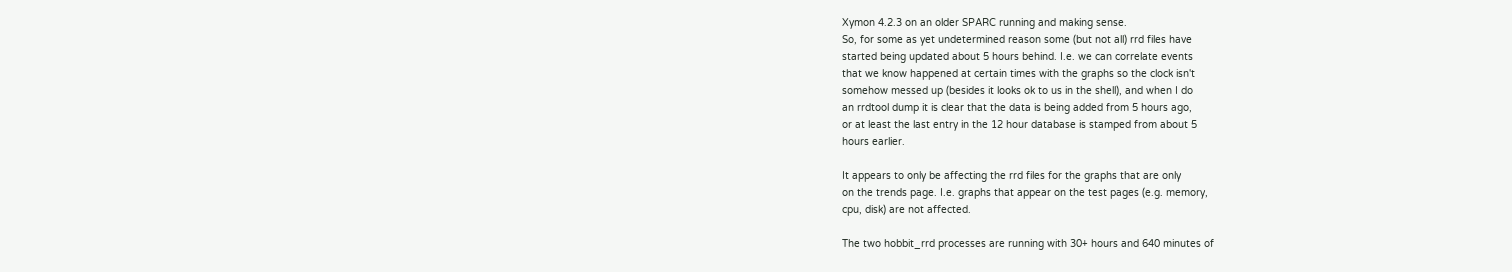Xymon 4.2.3 on an older SPARC running and making sense.
So, for some as yet undetermined reason some (but not all) rrd files have
started being updated about 5 hours behind. I.e. we can correlate events
that we know happened at certain times with the graphs so the clock isn't
somehow messed up (besides it looks ok to us in the shell), and when I do
an rrdtool dump it is clear that the data is being added from 5 hours ago,
or at least the last entry in the 12 hour database is stamped from about 5
hours earlier.

It appears to only be affecting the rrd files for the graphs that are only
on the trends page. I.e. graphs that appear on the test pages (e.g. memory,
cpu, disk) are not affected.

The two hobbit_rrd processes are running with 30+ hours and 640 minutes of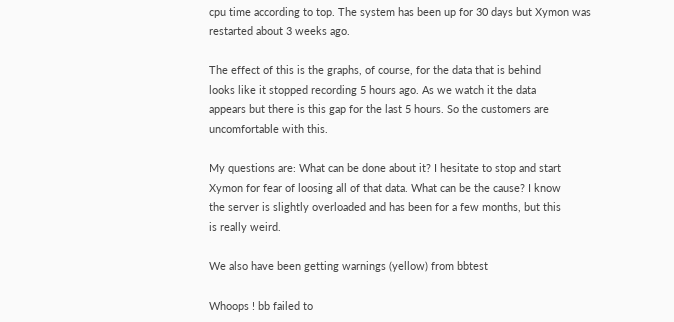cpu time according to top. The system has been up for 30 days but Xymon was
restarted about 3 weeks ago.

The effect of this is the graphs, of course, for the data that is behind
looks like it stopped recording 5 hours ago. As we watch it the data
appears but there is this gap for the last 5 hours. So the customers are
uncomfortable with this.

My questions are: What can be done about it? I hesitate to stop and start
Xymon for fear of loosing all of that data. What can be the cause? I know
the server is slightly overloaded and has been for a few months, but this
is really weird.

We also have been getting warnings (yellow) from bbtest

Whoops ! bb failed to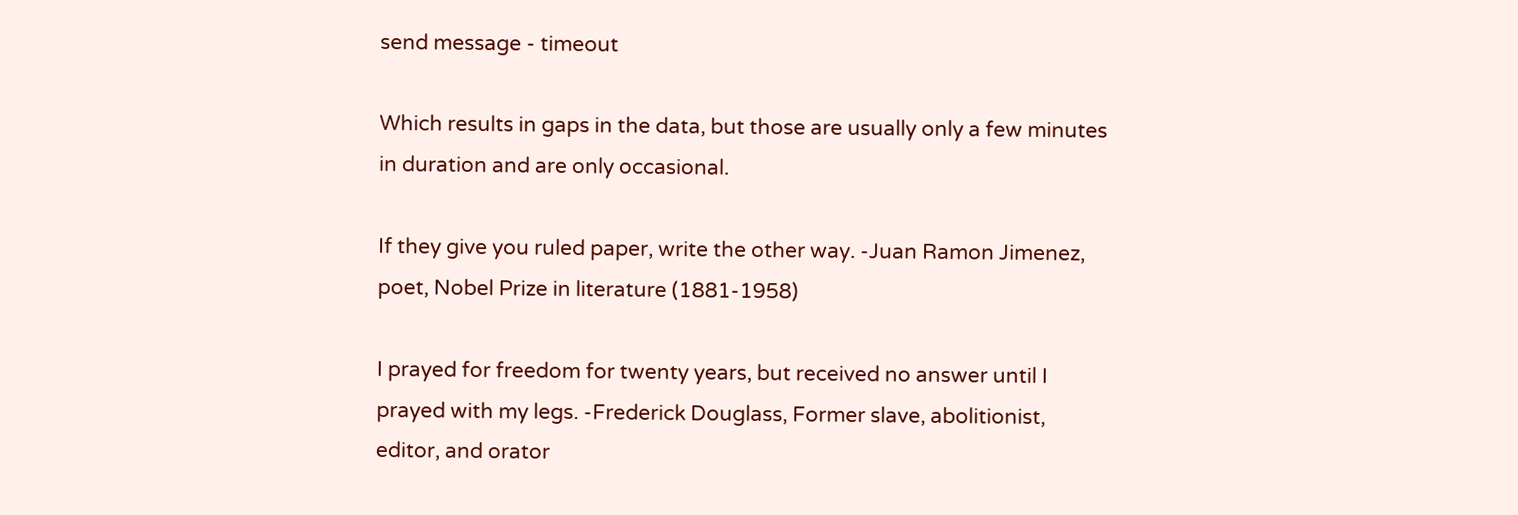send message - timeout

Which results in gaps in the data, but those are usually only a few minutes
in duration and are only occasional.

If they give you ruled paper, write the other way. -Juan Ramon Jimenez,
poet, Nobel Prize in literature (1881-1958)

I prayed for freedom for twenty years, but received no answer until I
prayed with my legs. -Frederick Douglass, Former slave, abolitionist,
editor, and orator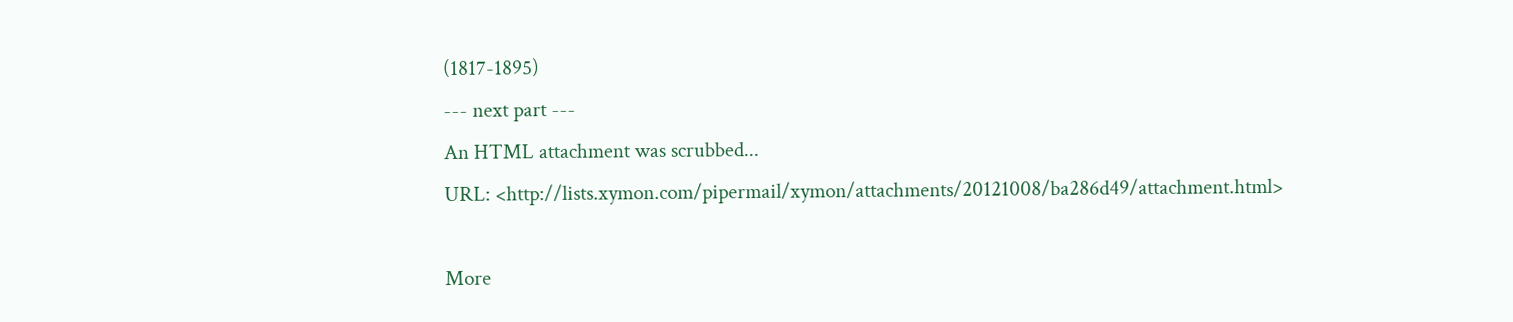(1817-1895)
--- next part ---
An HTML attachment was scrubbed...
URL: <http://lists.xymon.com/pipermail/xymon/attachments/20121008/ba286d49/attachment.html>

More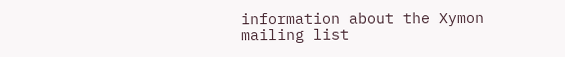information about the Xymon mailing list